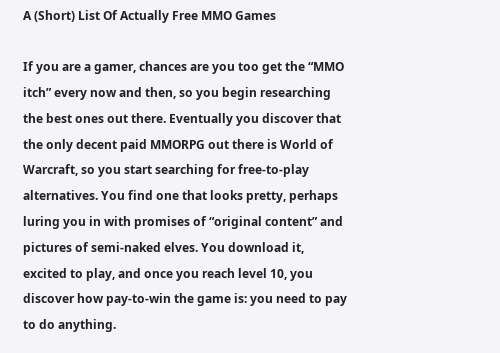A (Short) List Of Actually Free MMO Games

If you are a gamer, chances are you too get the “MMO itch” every now and then, so you begin researching the best ones out there. Eventually you discover that the only decent paid MMORPG out there is World of Warcraft, so you start searching for free-to-play alternatives. You find one that looks pretty, perhaps luring you in with promises of “original content” and pictures of semi-naked elves. You download it, excited to play, and once you reach level 10, you discover how pay-to-win the game is: you need to pay to do anything.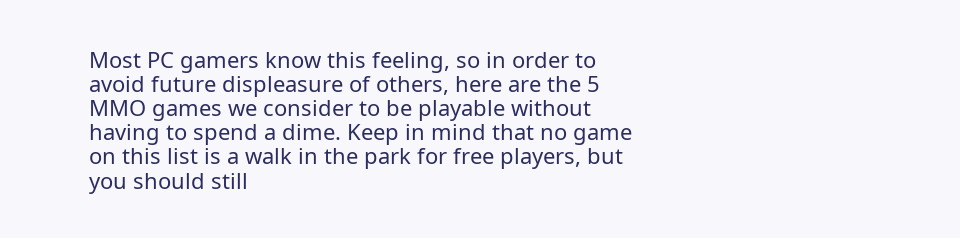Most PC gamers know this feeling, so in order to avoid future displeasure of others, here are the 5 MMO games we consider to be playable without having to spend a dime. Keep in mind that no game on this list is a walk in the park for free players, but you should still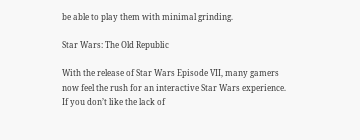be able to play them with minimal grinding.

Star Wars: The Old Republic

With the release of Star Wars Episode VII, many gamers now feel the rush for an interactive Star Wars experience. If you don’t like the lack of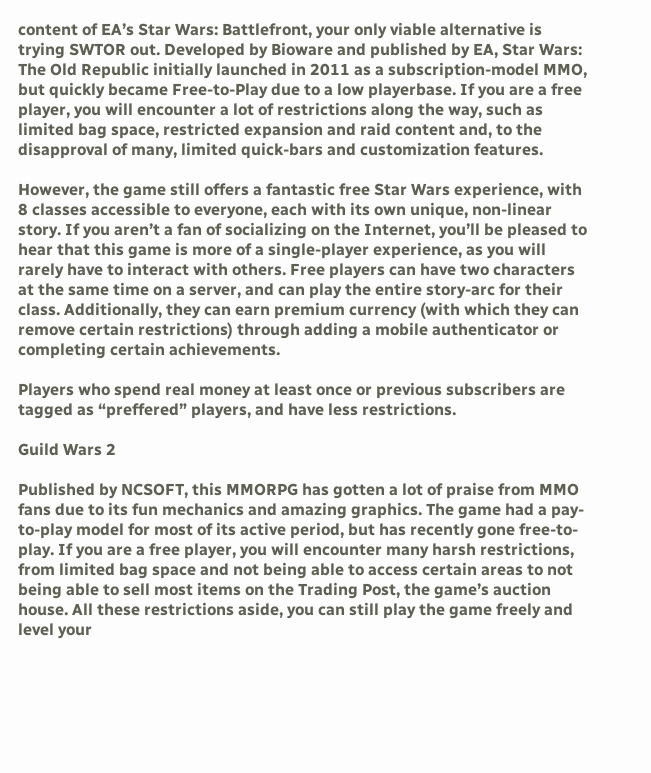content of EA’s Star Wars: Battlefront, your only viable alternative is trying SWTOR out. Developed by Bioware and published by EA, Star Wars: The Old Republic initially launched in 2011 as a subscription-model MMO, but quickly became Free-to-Play due to a low playerbase. If you are a free player, you will encounter a lot of restrictions along the way, such as limited bag space, restricted expansion and raid content and, to the disapproval of many, limited quick-bars and customization features.

However, the game still offers a fantastic free Star Wars experience, with 8 classes accessible to everyone, each with its own unique, non-linear story. If you aren’t a fan of socializing on the Internet, you’ll be pleased to hear that this game is more of a single-player experience, as you will rarely have to interact with others. Free players can have two characters at the same time on a server, and can play the entire story-arc for their class. Additionally, they can earn premium currency (with which they can remove certain restrictions) through adding a mobile authenticator or completing certain achievements.

Players who spend real money at least once or previous subscribers are tagged as “preffered” players, and have less restrictions.

Guild Wars 2

Published by NCSOFT, this MMORPG has gotten a lot of praise from MMO fans due to its fun mechanics and amazing graphics. The game had a pay-to-play model for most of its active period, but has recently gone free-to-play. If you are a free player, you will encounter many harsh restrictions, from limited bag space and not being able to access certain areas to not being able to sell most items on the Trading Post, the game’s auction house. All these restrictions aside, you can still play the game freely and level your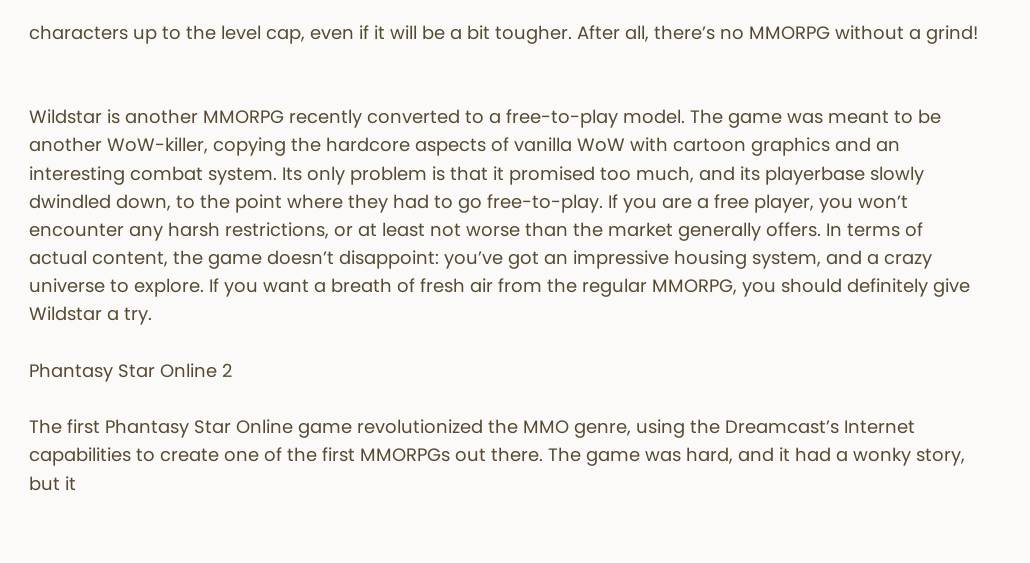characters up to the level cap, even if it will be a bit tougher. After all, there’s no MMORPG without a grind!


Wildstar is another MMORPG recently converted to a free-to-play model. The game was meant to be another WoW-killer, copying the hardcore aspects of vanilla WoW with cartoon graphics and an interesting combat system. Its only problem is that it promised too much, and its playerbase slowly dwindled down, to the point where they had to go free-to-play. If you are a free player, you won’t encounter any harsh restrictions, or at least not worse than the market generally offers. In terms of actual content, the game doesn’t disappoint: you’ve got an impressive housing system, and a crazy universe to explore. If you want a breath of fresh air from the regular MMORPG, you should definitely give Wildstar a try.

Phantasy Star Online 2

The first Phantasy Star Online game revolutionized the MMO genre, using the Dreamcast’s Internet capabilities to create one of the first MMORPGs out there. The game was hard, and it had a wonky story, but it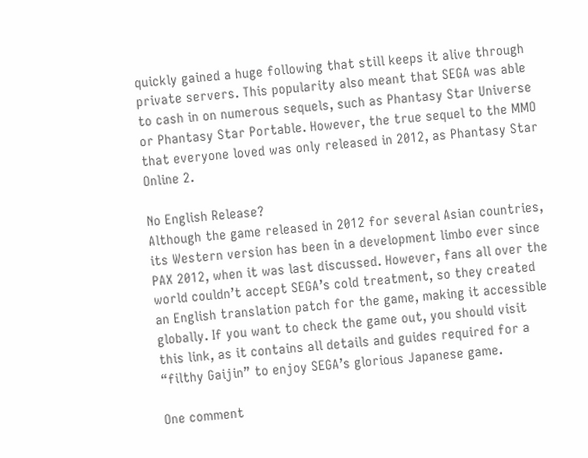quickly gained a huge following that still keeps it alive through private servers. This popularity also meant that SEGA was able to cash in on numerous sequels, such as Phantasy Star Universe or Phantasy Star Portable. However, the true sequel to the MMO that everyone loved was only released in 2012, as Phantasy Star Online 2.

No English Release?
Although the game released in 2012 for several Asian countries, its Western version has been in a development limbo ever since PAX 2012, when it was last discussed. However, fans all over the world couldn’t accept SEGA’s cold treatment, so they created an English translation patch for the game, making it accessible globally. If you want to check the game out, you should visit this link, as it contains all details and guides required for a “filthy Gaijin” to enjoy SEGA’s glorious Japanese game.

One comment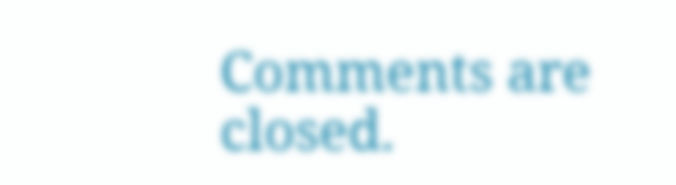Comments are closed.